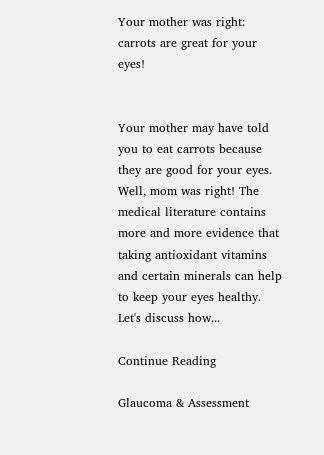Your mother was right: carrots are great for your eyes!


Your mother may have told you to eat carrots because they are good for your eyes. Well, mom was right! The medical literature contains more and more evidence that taking antioxidant vitamins and certain minerals can help to keep your eyes healthy. Let's discuss how...

Continue Reading

Glaucoma & Assessment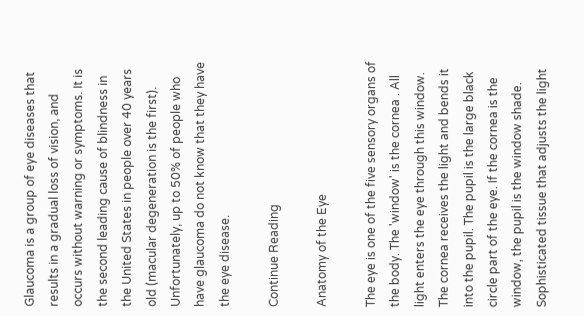Glaucoma is a group of eye diseases that results in a gradual loss of vision, and occurs without warning or symptoms. It is the second leading cause of blindness in the United States in people over 40 years old (macular degeneration is the first). Unfortunately, up to 50% of people who have glaucoma do not know that they have the eye disease.

Continue Reading

Anatomy of the Eye

The eye is one of the five sensory organs of the body. The 'window' is the cornea . All light enters the eye through this window. The cornea receives the light and bends it into the pupil. The pupil is the large black circle part of the eye. If the cornea is the window, the pupil is the window shade. Sophisticated tissue that adjusts the light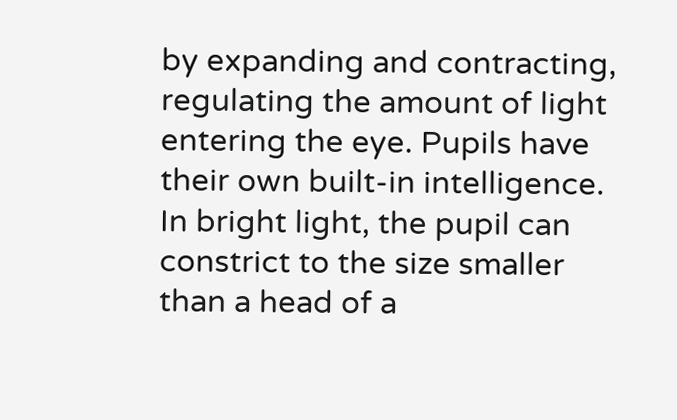by expanding and contracting, regulating the amount of light entering the eye. Pupils have their own built-in intelligence. In bright light, the pupil can constrict to the size smaller than a head of a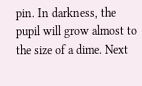pin. In darkness, the pupil will grow almost to the size of a dime. Next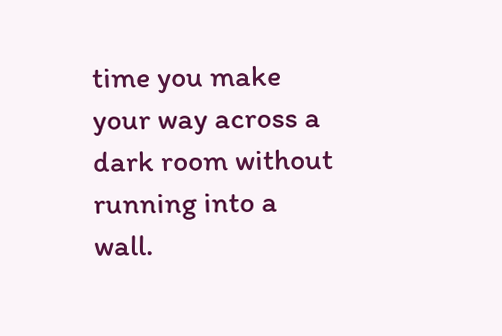time you make your way across a dark room without running into a wall.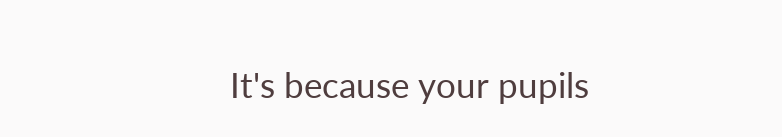It's because your pupils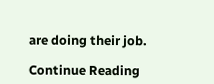are doing their job.

Continue Reading